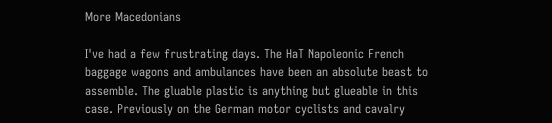More Macedonians

I've had a few frustrating days. The HaT Napoleonic French baggage wagons and ambulances have been an absolute beast to assemble. The gluable plastic is anything but glueable in this case. Previously on the German motor cyclists and cavalry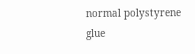normal polystyrene glue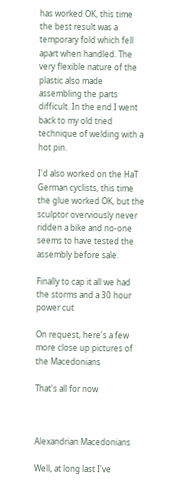has worked OK, this time the best result was a temporary fold which fell apart when handled. The very flexible nature of the plastic also made assembling the parts difficult. In the end I went back to my old tried technique of welding with a hot pin.

I'd also worked on the HaT German cyclists, this time the glue worked OK, but the sculptor overviously never ridden a bike and no-one seems to have tested the assembly before sale.

Finally to cap it all we had the storms and a 30 hour power cut

On request, here's a few more close up pictures of the Macedonians

That's all for now



Alexandrian Macedonians

Well, at long last I've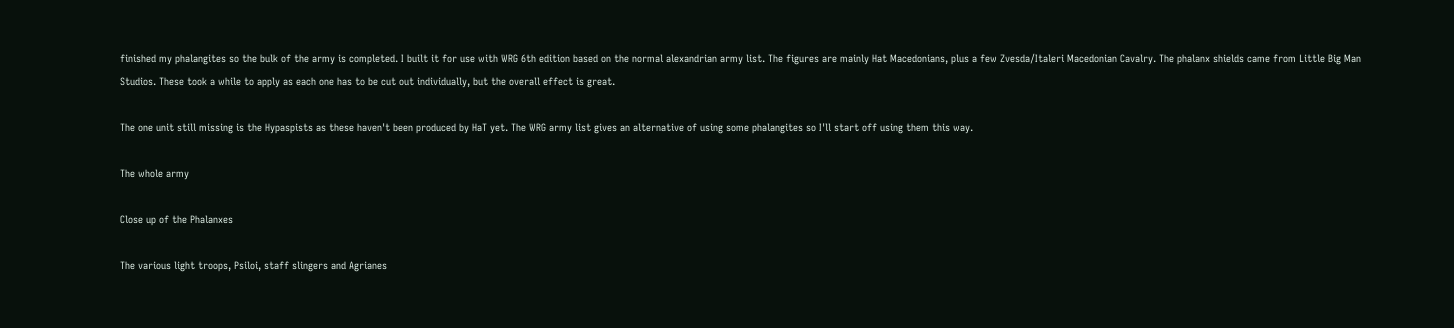finished my phalangites so the bulk of the army is completed. I built it for use with WRG 6th edition based on the normal alexandrian army list. The figures are mainly Hat Macedonians, plus a few Zvesda/Italeri Macedonian Cavalry. The phalanx shields came from Little Big Man Studios. These took a while to apply as each one has to be cut out individually, but the overall effect is great.

The one unit still missing is the Hypaspists as these haven't been produced by HaT yet. The WRG army list gives an alternative of using some phalangites so I'll start off using them this way.

The whole army

Close up of the Phalanxes

The various light troops, Psiloi, staff slingers and Agrianes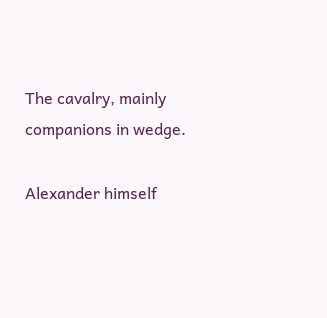The cavalry, mainly companions in wedge.

Alexander himself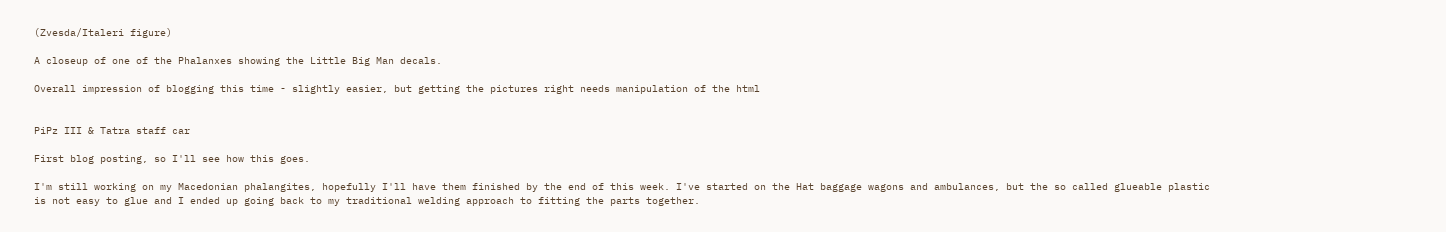(Zvesda/Italeri figure)

A closeup of one of the Phalanxes showing the Little Big Man decals.

Overall impression of blogging this time - slightly easier, but getting the pictures right needs manipulation of the html


PiPz III & Tatra staff car

First blog posting, so I'll see how this goes.

I'm still working on my Macedonian phalangites, hopefully I'll have them finished by the end of this week. I've started on the Hat baggage wagons and ambulances, but the so called glueable plastic is not easy to glue and I ended up going back to my traditional welding approach to fitting the parts together.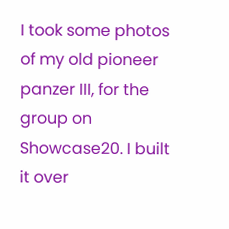I took some photos of my old pioneer panzer III, for the group on Showcase20. I built it over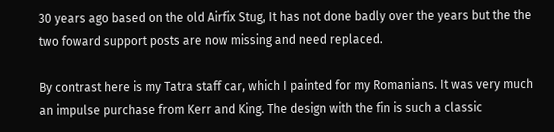30 years ago based on the old Airfix Stug, It has not done badly over the years but the the two foward support posts are now missing and need replaced.

By contrast here is my Tatra staff car, which I painted for my Romanians. It was very much an impulse purchase from Kerr and King. The design with the fin is such a classic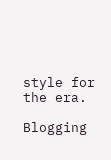style for the era.

Blogging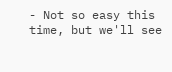- Not so easy this time, but we'll see